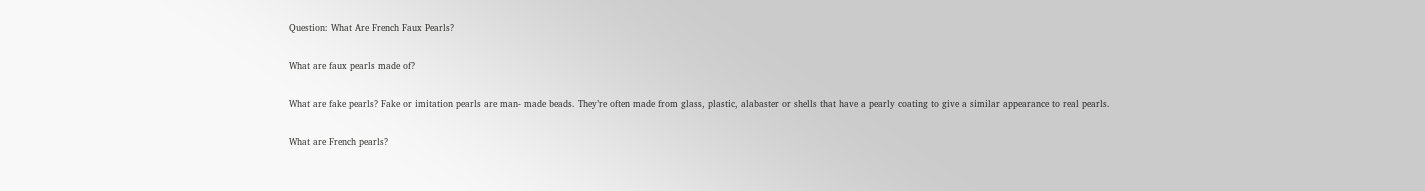Question: What Are French Faux Pearls?

What are faux pearls made of?

What are fake pearls? Fake or imitation pearls are man- made beads. They’re often made from glass, plastic, alabaster or shells that have a pearly coating to give a similar appearance to real pearls.

What are French pearls?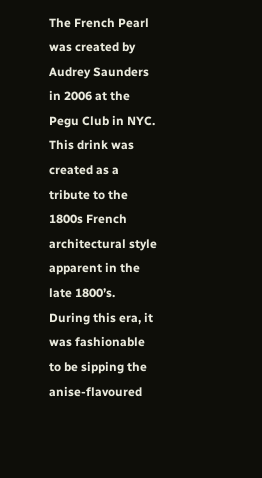The French Pearl was created by Audrey Saunders in 2006 at the Pegu Club in NYC. This drink was created as a tribute to the 1800s French architectural style apparent in the late 1800’s. During this era, it was fashionable to be sipping the anise-flavoured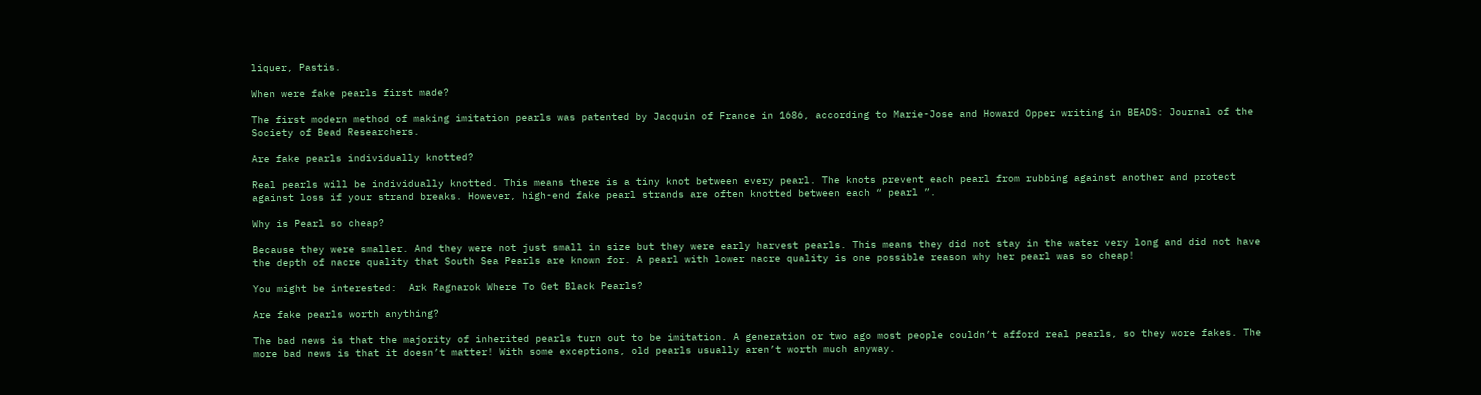liquer, Pastis.

When were fake pearls first made?

The first modern method of making imitation pearls was patented by Jacquin of France in 1686, according to Marie-Jose and Howard Opper writing in BEADS: Journal of the Society of Bead Researchers.

Are fake pearls individually knotted?

Real pearls will be individually knotted. This means there is a tiny knot between every pearl. The knots prevent each pearl from rubbing against another and protect against loss if your strand breaks. However, high-end fake pearl strands are often knotted between each “ pearl ”.

Why is Pearl so cheap?

Because they were smaller. And they were not just small in size but they were early harvest pearls. This means they did not stay in the water very long and did not have the depth of nacre quality that South Sea Pearls are known for. A pearl with lower nacre quality is one possible reason why her pearl was so cheap!

You might be interested:  Ark Ragnarok Where To Get Black Pearls?

Are fake pearls worth anything?

The bad news is that the majority of inherited pearls turn out to be imitation. A generation or two ago most people couldn’t afford real pearls, so they wore fakes. The more bad news is that it doesn’t matter! With some exceptions, old pearls usually aren’t worth much anyway.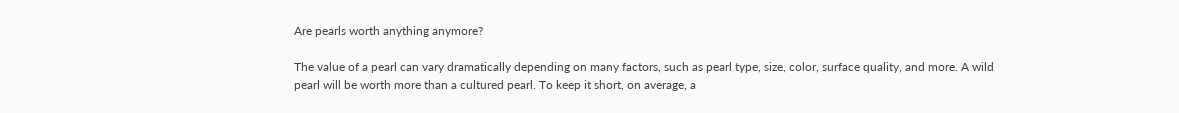Are pearls worth anything anymore?

The value of a pearl can vary dramatically depending on many factors, such as pearl type, size, color, surface quality, and more. A wild pearl will be worth more than a cultured pearl. To keep it short, on average, a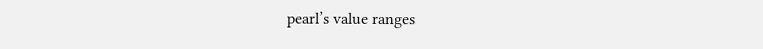pearl’s value ranges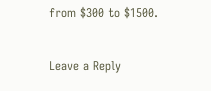from $300 to $1500.

Leave a Reply